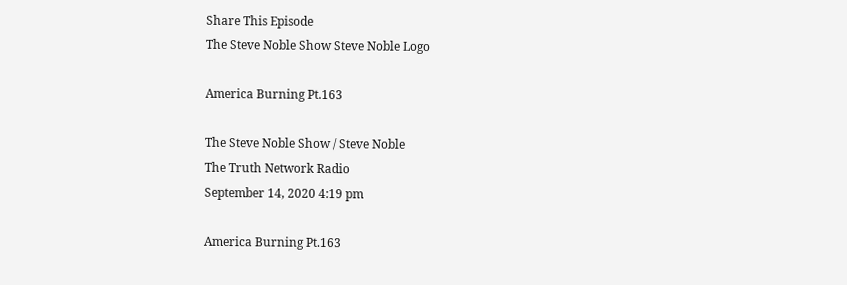Share This Episode
The Steve Noble Show Steve Noble Logo

America Burning Pt.163

The Steve Noble Show / Steve Noble
The Truth Network Radio
September 14, 2020 4:19 pm

America Burning Pt.163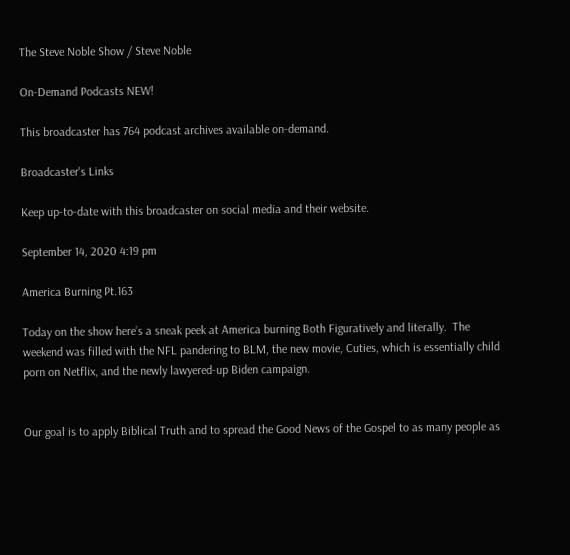The Steve Noble Show / Steve Noble

On-Demand Podcasts NEW!

This broadcaster has 764 podcast archives available on-demand.

Broadcaster's Links

Keep up-to-date with this broadcaster on social media and their website.

September 14, 2020 4:19 pm

America Burning Pt.163

Today on the show here’s a sneak peek at America burning Both Figuratively and literally.  The weekend was filled with the NFL pandering to BLM, the new movie, Cuties, which is essentially child porn on Netflix, and the newly lawyered-up Biden campaign.


Our goal is to apply Biblical Truth and to spread the Good News of the Gospel to as many people as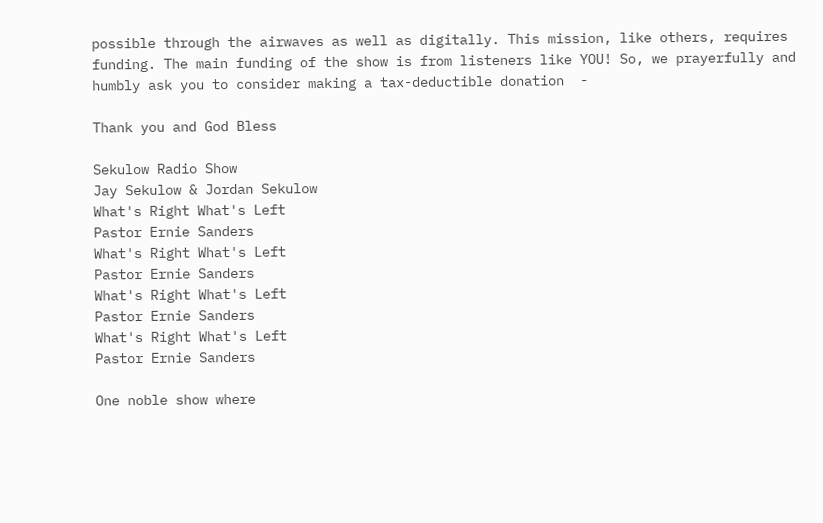possible through the airwaves as well as digitally. This mission, like others, requires funding. The main funding of the show is from listeners like YOU! So, we prayerfully and humbly ask you to consider making a tax-deductible donation  -

Thank you and God Bless

Sekulow Radio Show
Jay Sekulow & Jordan Sekulow
What's Right What's Left
Pastor Ernie Sanders
What's Right What's Left
Pastor Ernie Sanders
What's Right What's Left
Pastor Ernie Sanders
What's Right What's Left
Pastor Ernie Sanders

One noble show where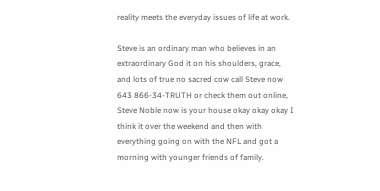reality meets the everyday issues of life at work.

Steve is an ordinary man who believes in an extraordinary God it on his shoulders, grace, and lots of true no sacred cow call Steve now 643 866-34-TRUTH or check them out online, Steve Noble now is your house okay okay okay I think it over the weekend and then with everything going on with the NFL and got a morning with younger friends of family.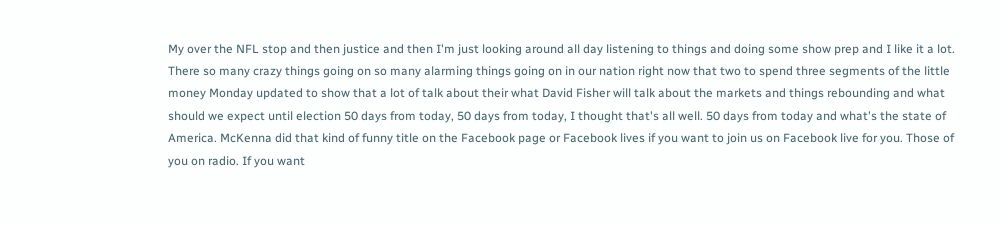My over the NFL stop and then justice and then I'm just looking around all day listening to things and doing some show prep and I like it a lot. There so many crazy things going on so many alarming things going on in our nation right now that two to spend three segments of the little money Monday updated to show that a lot of talk about their what David Fisher will talk about the markets and things rebounding and what should we expect until election 50 days from today, 50 days from today, I thought that's all well. 50 days from today and what's the state of America. McKenna did that kind of funny title on the Facebook page or Facebook lives if you want to join us on Facebook live for you. Those of you on radio. If you want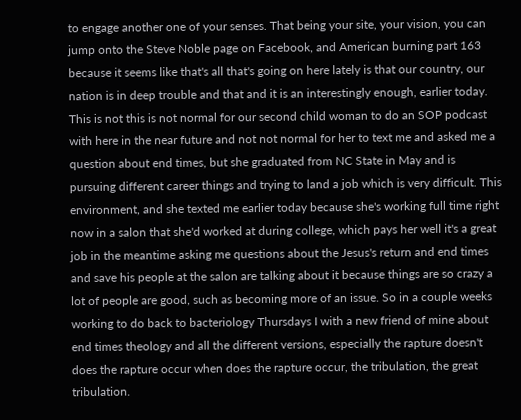to engage another one of your senses. That being your site, your vision, you can jump onto the Steve Noble page on Facebook, and American burning part 163 because it seems like that's all that's going on here lately is that our country, our nation is in deep trouble and that and it is an interestingly enough, earlier today. This is not this is not normal for our second child woman to do an SOP podcast with here in the near future and not not normal for her to text me and asked me a question about end times, but she graduated from NC State in May and is pursuing different career things and trying to land a job which is very difficult. This environment, and she texted me earlier today because she's working full time right now in a salon that she'd worked at during college, which pays her well it's a great job in the meantime asking me questions about the Jesus's return and end times and save his people at the salon are talking about it because things are so crazy a lot of people are good, such as becoming more of an issue. So in a couple weeks working to do back to bacteriology Thursdays I with a new friend of mine about end times theology and all the different versions, especially the rapture doesn't does the rapture occur when does the rapture occur, the tribulation, the great tribulation.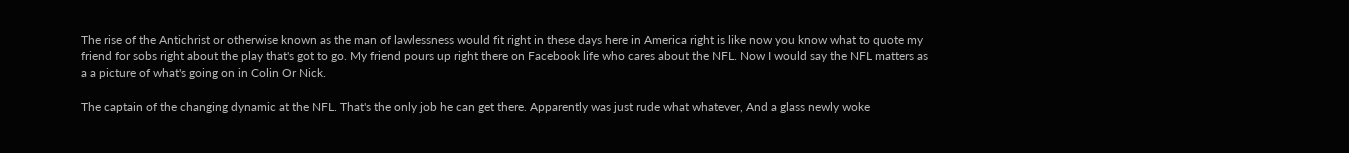The rise of the Antichrist or otherwise known as the man of lawlessness would fit right in these days here in America right is like now you know what to quote my friend for sobs right about the play that's got to go. My friend pours up right there on Facebook life who cares about the NFL. Now I would say the NFL matters as a a picture of what's going on in Colin Or Nick.

The captain of the changing dynamic at the NFL. That's the only job he can get there. Apparently was just rude what whatever, And a glass newly woke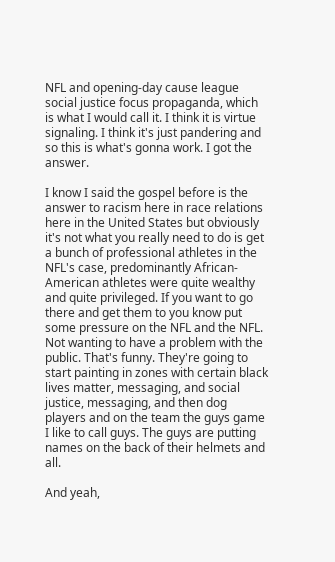NFL and opening-day cause league social justice focus propaganda, which is what I would call it. I think it is virtue signaling. I think it's just pandering and so this is what's gonna work. I got the answer.

I know I said the gospel before is the answer to racism here in race relations here in the United States but obviously it's not what you really need to do is get a bunch of professional athletes in the NFL's case, predominantly African-American athletes were quite wealthy and quite privileged. If you want to go there and get them to you know put some pressure on the NFL and the NFL. Not wanting to have a problem with the public. That's funny. They're going to start painting in zones with certain black lives matter, messaging, and social justice, messaging, and then dog players and on the team the guys game I like to call guys. The guys are putting names on the back of their helmets and all.

And yeah,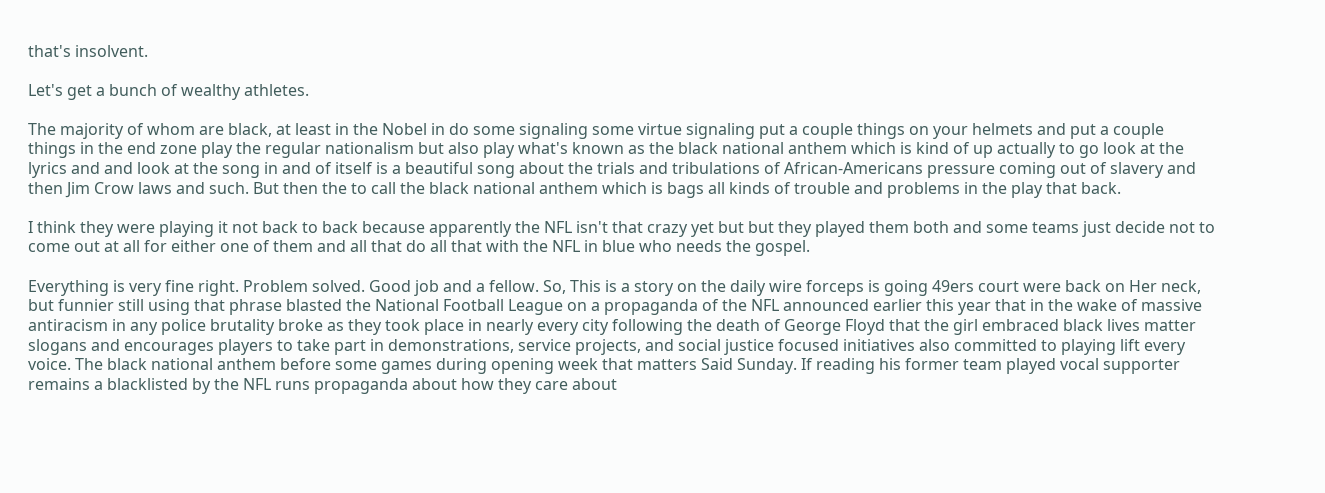that's insolvent.

Let's get a bunch of wealthy athletes.

The majority of whom are black, at least in the Nobel in do some signaling some virtue signaling put a couple things on your helmets and put a couple things in the end zone play the regular nationalism but also play what's known as the black national anthem which is kind of up actually to go look at the lyrics and and look at the song in and of itself is a beautiful song about the trials and tribulations of African-Americans pressure coming out of slavery and then Jim Crow laws and such. But then the to call the black national anthem which is bags all kinds of trouble and problems in the play that back.

I think they were playing it not back to back because apparently the NFL isn't that crazy yet but but they played them both and some teams just decide not to come out at all for either one of them and all that do all that with the NFL in blue who needs the gospel.

Everything is very fine right. Problem solved. Good job and a fellow. So, This is a story on the daily wire forceps is going 49ers court were back on Her neck, but funnier still using that phrase blasted the National Football League on a propaganda of the NFL announced earlier this year that in the wake of massive antiracism in any police brutality broke as they took place in nearly every city following the death of George Floyd that the girl embraced black lives matter slogans and encourages players to take part in demonstrations, service projects, and social justice focused initiatives also committed to playing lift every voice. The black national anthem before some games during opening week that matters Said Sunday. If reading his former team played vocal supporter remains a blacklisted by the NFL runs propaganda about how they care about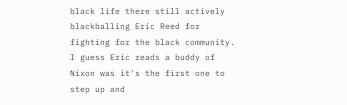black life there still actively blackballing Eric Reed for fighting for the black community. I guess Eric reads a buddy of Nixon was it's the first one to step up and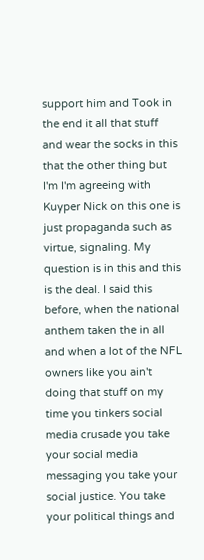support him and Took in the end it all that stuff and wear the socks in this that the other thing but I'm I'm agreeing with Kuyper Nick on this one is just propaganda such as virtue, signaling. My question is in this and this is the deal. I said this before, when the national anthem taken the in all and when a lot of the NFL owners like you ain't doing that stuff on my time you tinkers social media crusade you take your social media messaging you take your social justice. You take your political things and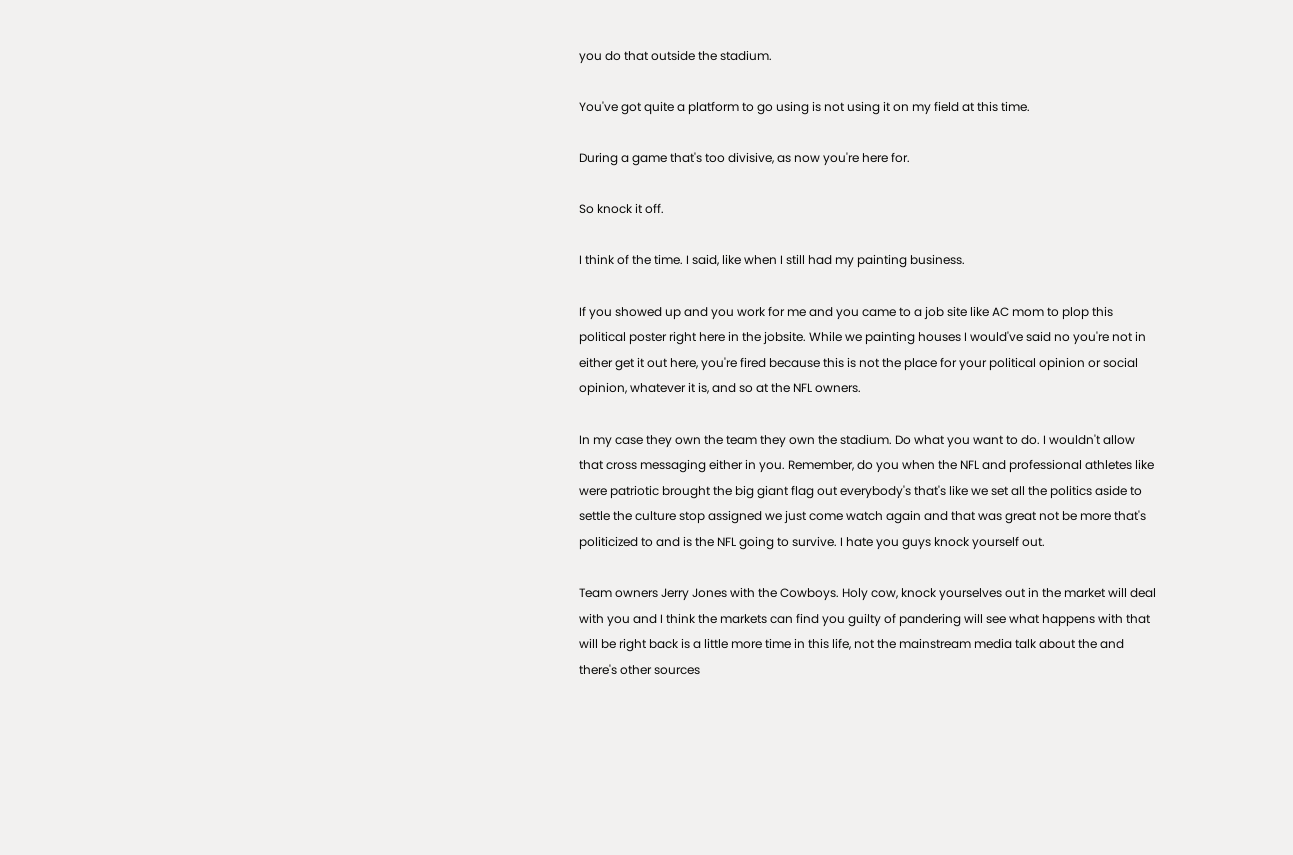you do that outside the stadium.

You've got quite a platform to go using is not using it on my field at this time.

During a game that's too divisive, as now you're here for.

So knock it off.

I think of the time. I said, like when I still had my painting business.

If you showed up and you work for me and you came to a job site like AC mom to plop this political poster right here in the jobsite. While we painting houses I would've said no you're not in either get it out here, you're fired because this is not the place for your political opinion or social opinion, whatever it is, and so at the NFL owners.

In my case they own the team they own the stadium. Do what you want to do. I wouldn't allow that cross messaging either in you. Remember, do you when the NFL and professional athletes like were patriotic brought the big giant flag out everybody's that's like we set all the politics aside to settle the culture stop assigned we just come watch again and that was great not be more that's politicized to and is the NFL going to survive. I hate you guys knock yourself out.

Team owners Jerry Jones with the Cowboys. Holy cow, knock yourselves out in the market will deal with you and I think the markets can find you guilty of pandering will see what happens with that will be right back is a little more time in this life, not the mainstream media talk about the and there's other sources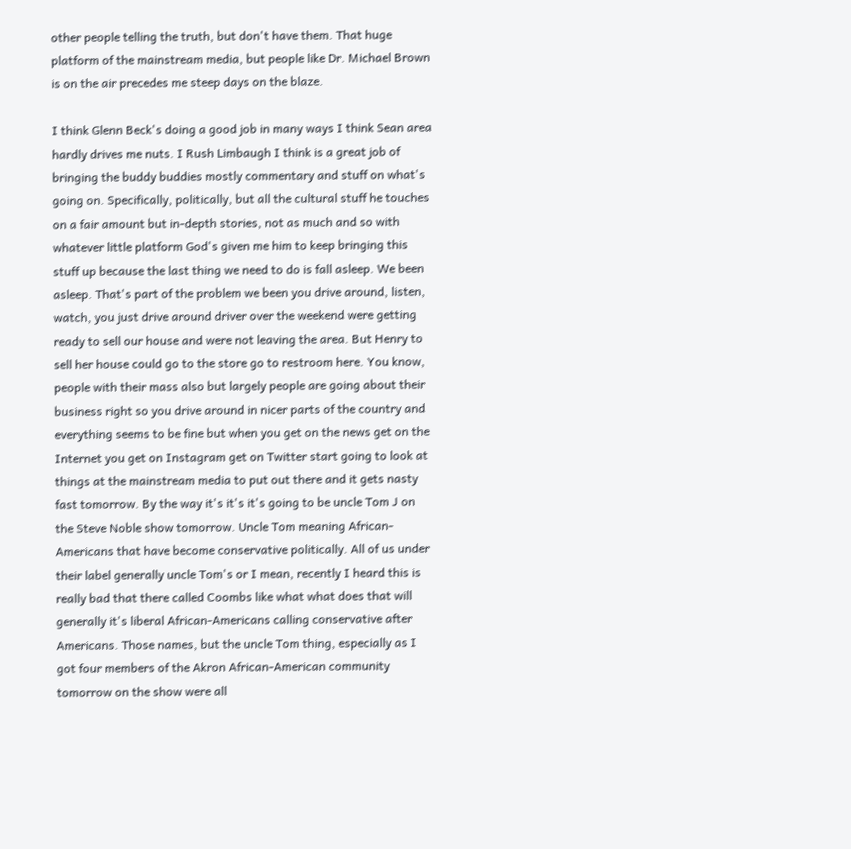other people telling the truth, but don't have them. That huge platform of the mainstream media, but people like Dr. Michael Brown is on the air precedes me steep days on the blaze.

I think Glenn Beck's doing a good job in many ways I think Sean area hardly drives me nuts. I Rush Limbaugh I think is a great job of bringing the buddy buddies mostly commentary and stuff on what's going on. Specifically, politically, but all the cultural stuff he touches on a fair amount but in-depth stories, not as much and so with whatever little platform God's given me him to keep bringing this stuff up because the last thing we need to do is fall asleep. We been asleep. That's part of the problem we been you drive around, listen, watch, you just drive around driver over the weekend were getting ready to sell our house and were not leaving the area. But Henry to sell her house could go to the store go to restroom here. You know, people with their mass also but largely people are going about their business right so you drive around in nicer parts of the country and everything seems to be fine but when you get on the news get on the Internet you get on Instagram get on Twitter start going to look at things at the mainstream media to put out there and it gets nasty fast tomorrow. By the way it's it's it's going to be uncle Tom J on the Steve Noble show tomorrow. Uncle Tom meaning African-Americans that have become conservative politically. All of us under their label generally uncle Tom's or I mean, recently I heard this is really bad that there called Coombs like what what does that will generally it's liberal African-Americans calling conservative after Americans. Those names, but the uncle Tom thing, especially as I got four members of the Akron African-American community tomorrow on the show were all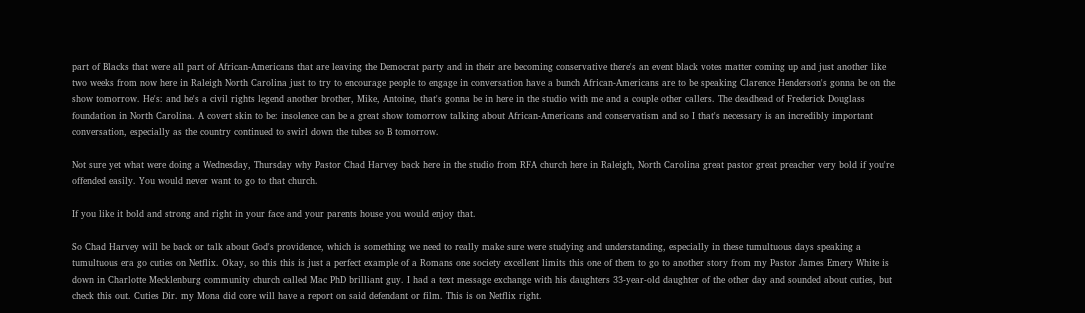part of Blacks that were all part of African-Americans that are leaving the Democrat party and in their are becoming conservative there's an event black votes matter coming up and just another like two weeks from now here in Raleigh North Carolina just to try to encourage people to engage in conversation have a bunch African-Americans are to be speaking Clarence Henderson's gonna be on the show tomorrow. He's: and he's a civil rights legend another brother, Mike, Antoine, that's gonna be in here in the studio with me and a couple other callers. The deadhead of Frederick Douglass foundation in North Carolina. A covert skin to be: insolence can be a great show tomorrow talking about African-Americans and conservatism and so I that's necessary is an incredibly important conversation, especially as the country continued to swirl down the tubes so B tomorrow.

Not sure yet what were doing a Wednesday, Thursday why Pastor Chad Harvey back here in the studio from RFA church here in Raleigh, North Carolina great pastor great preacher very bold if you're offended easily. You would never want to go to that church.

If you like it bold and strong and right in your face and your parents house you would enjoy that.

So Chad Harvey will be back or talk about God's providence, which is something we need to really make sure were studying and understanding, especially in these tumultuous days speaking a tumultuous era go cuties on Netflix. Okay, so this this is just a perfect example of a Romans one society excellent limits this one of them to go to another story from my Pastor James Emery White is down in Charlotte Mecklenburg community church called Mac PhD brilliant guy. I had a text message exchange with his daughters 33-year-old daughter of the other day and sounded about cuties, but check this out. Cuties Dir. my Mona did core will have a report on said defendant or film. This is on Netflix right.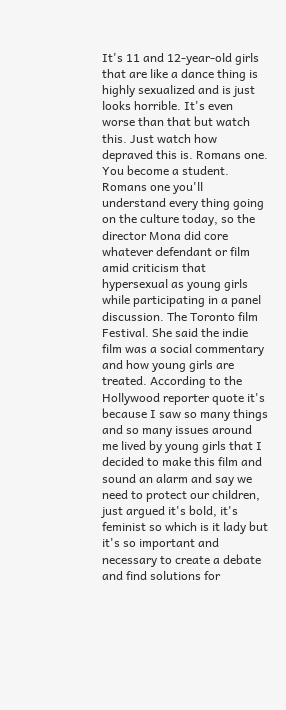It's 11 and 12-year-old girls that are like a dance thing is highly sexualized and is just looks horrible. It's even worse than that but watch this. Just watch how depraved this is. Romans one. You become a student. Romans one you'll understand every thing going on the culture today, so the director Mona did core whatever defendant or film amid criticism that hypersexual as young girls while participating in a panel discussion. The Toronto film Festival. She said the indie film was a social commentary and how young girls are treated. According to the Hollywood reporter quote it's because I saw so many things and so many issues around me lived by young girls that I decided to make this film and sound an alarm and say we need to protect our children, just argued it's bold, it's feminist so which is it lady but it's so important and necessary to create a debate and find solutions for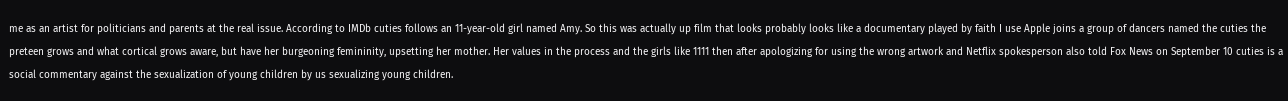me as an artist for politicians and parents at the real issue. According to IMDb cuties follows an 11-year-old girl named Amy. So this was actually up film that looks probably looks like a documentary played by faith I use Apple joins a group of dancers named the cuties the preteen grows and what cortical grows aware, but have her burgeoning femininity, upsetting her mother. Her values in the process and the girls like 1111 then after apologizing for using the wrong artwork and Netflix spokesperson also told Fox News on September 10 cuties is a social commentary against the sexualization of young children by us sexualizing young children.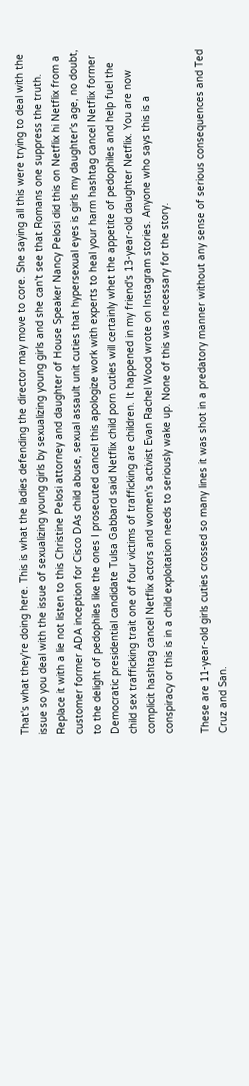That's what they're doing here. This is what the ladies defending the director may move to core. She saying all this were trying to deal with the issue so you deal with the issue of sexualizing young girls by sexualizing young girls and she can't see that Romans one suppress the truth. Replace it with a lie not listen to this Christine Pelosi attorney and daughter of House Speaker Nancy Pelosi did this on Netflix hi Netflix from a customer former ADA inception for Cisco DAs child abuse, sexual assault unit cuties that hypersexual eyes is girls my daughter's age, no doubt, to the delight of pedophiles like the ones I prosecuted cancel this apologize work with experts to heal your harm hashtag cancel Netflix former Democratic presidential candidate Tulsa Gabbard said Netflix child porn cuties will certainly whet the appetite of pedophiles and help fuel the child sex trafficking trait one of four victims of trafficking are children. It happened in my friend's 13-year-old daughter Netflix. You are now complicit hashtag cancel Netflix actors and women's activist Evan Rachel Wood wrote on Instagram stories. Anyone who says this is a conspiracy or this is in a child exploitation needs to seriously wake up. None of this was necessary for the story.

These are 11-year-old girls cuties crossed so many lines it was shot in a predatory manner without any sense of serious consequences and Ted Cruz and San.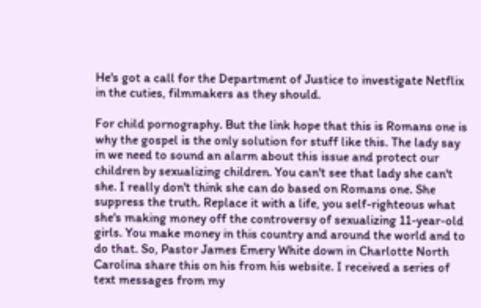He's got a call for the Department of Justice to investigate Netflix in the cuties, filmmakers as they should.

For child pornography. But the link hope that this is Romans one is why the gospel is the only solution for stuff like this. The lady say in we need to sound an alarm about this issue and protect our children by sexualizing children. You can't see that lady she can't she. I really don't think she can do based on Romans one. She suppress the truth. Replace it with a life, you self-righteous what she's making money off the controversy of sexualizing 11-year-old girls. You make money in this country and around the world and to do that. So, Pastor James Emery White down in Charlotte North Carolina share this on his from his website. I received a series of text messages from my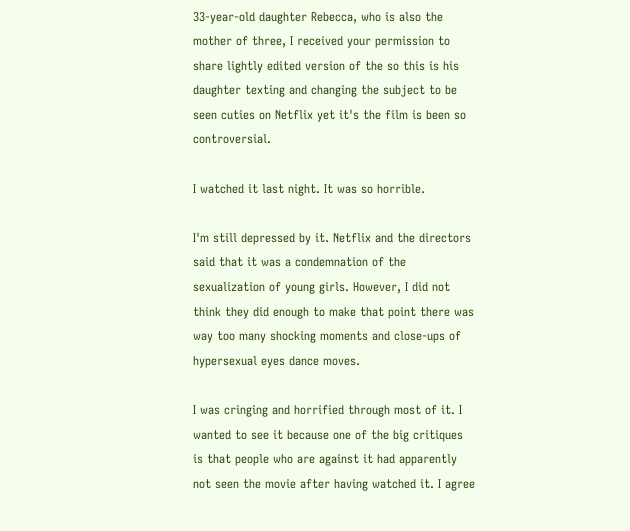33-year-old daughter Rebecca, who is also the mother of three, I received your permission to share lightly edited version of the so this is his daughter texting and changing the subject to be seen cuties on Netflix yet it's the film is been so controversial.

I watched it last night. It was so horrible.

I'm still depressed by it. Netflix and the directors said that it was a condemnation of the sexualization of young girls. However, I did not think they did enough to make that point there was way too many shocking moments and close-ups of hypersexual eyes dance moves.

I was cringing and horrified through most of it. I wanted to see it because one of the big critiques is that people who are against it had apparently not seen the movie after having watched it. I agree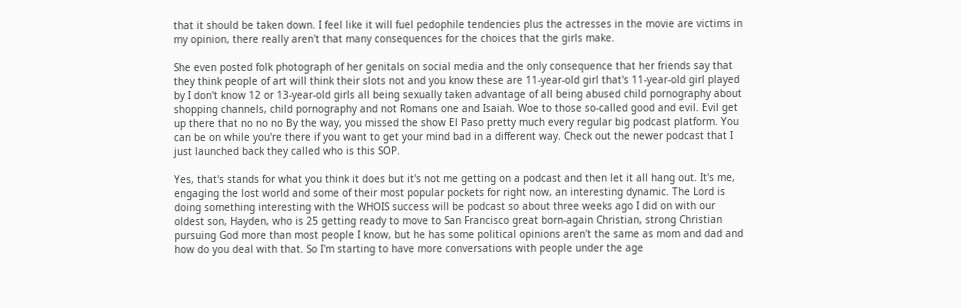that it should be taken down. I feel like it will fuel pedophile tendencies plus the actresses in the movie are victims in my opinion, there really aren't that many consequences for the choices that the girls make.

She even posted folk photograph of her genitals on social media and the only consequence that her friends say that they think people of art will think their slots not and you know these are 11-year-old girl that's 11-year-old girl played by I don't know 12 or 13-year-old girls all being sexually taken advantage of all being abused child pornography about shopping channels, child pornography and not Romans one and Isaiah. Woe to those so-called good and evil. Evil get up there that no no no By the way, you missed the show El Paso pretty much every regular big podcast platform. You can be on while you're there if you want to get your mind bad in a different way. Check out the newer podcast that I just launched back they called who is this SOP.

Yes, that's stands for what you think it does but it's not me getting on a podcast and then let it all hang out. It's me, engaging the lost world and some of their most popular pockets for right now, an interesting dynamic. The Lord is doing something interesting with the WHOIS success will be podcast so about three weeks ago I did on with our oldest son, Hayden, who is 25 getting ready to move to San Francisco great born-again Christian, strong Christian pursuing God more than most people I know, but he has some political opinions aren't the same as mom and dad and how do you deal with that. So I'm starting to have more conversations with people under the age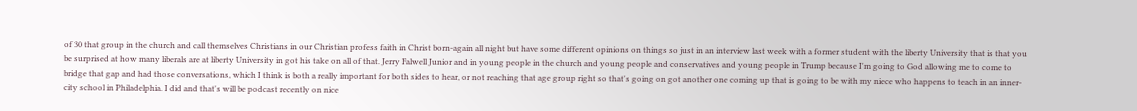of 30 that group in the church and call themselves Christians in our Christian profess faith in Christ born-again all night but have some different opinions on things so just in an interview last week with a former student with the liberty University that is that you be surprised at how many liberals are at liberty University in got his take on all of that. Jerry Falwell Junior and in young people in the church and young people and conservatives and young people in Trump because I'm going to God allowing me to come to bridge that gap and had those conversations, which I think is both a really important for both sides to hear, or not reaching that age group right so that's going on got another one coming up that is going to be with my niece who happens to teach in an inner-city school in Philadelphia. I did and that's will be podcast recently on nice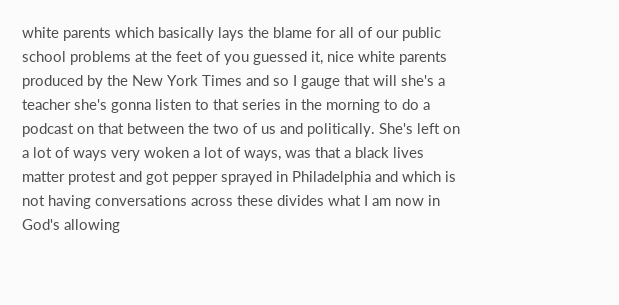white parents which basically lays the blame for all of our public school problems at the feet of you guessed it, nice white parents produced by the New York Times and so I gauge that will she's a teacher she's gonna listen to that series in the morning to do a podcast on that between the two of us and politically. She's left on a lot of ways very woken a lot of ways, was that a black lives matter protest and got pepper sprayed in Philadelphia and which is not having conversations across these divides what I am now in God's allowing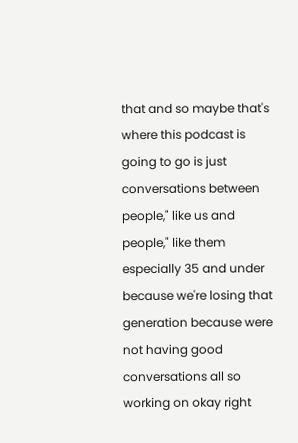that and so maybe that's where this podcast is going to go is just conversations between people," like us and people," like them especially 35 and under because we're losing that generation because were not having good conversations all so working on okay right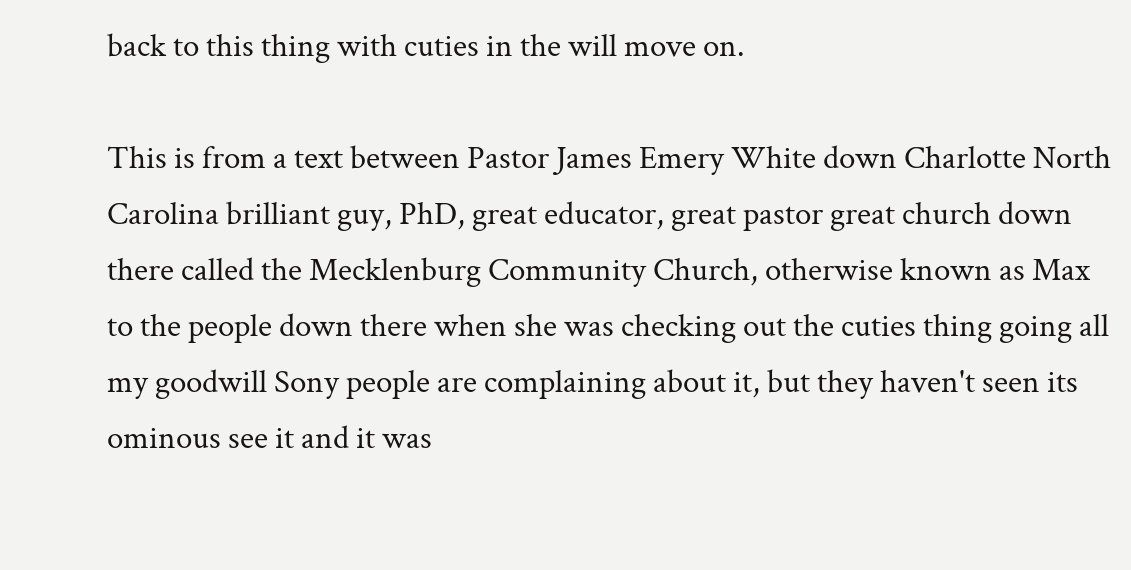back to this thing with cuties in the will move on.

This is from a text between Pastor James Emery White down Charlotte North Carolina brilliant guy, PhD, great educator, great pastor great church down there called the Mecklenburg Community Church, otherwise known as Max to the people down there when she was checking out the cuties thing going all my goodwill Sony people are complaining about it, but they haven't seen its ominous see it and it was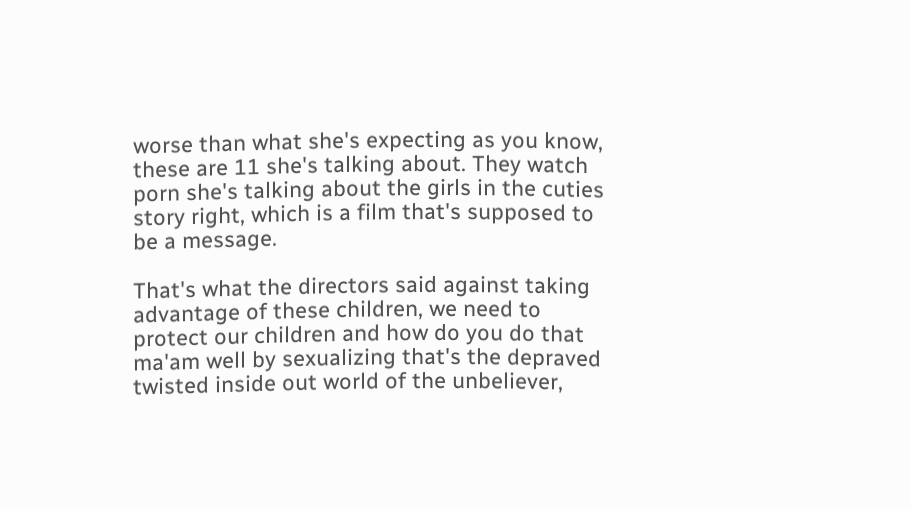worse than what she's expecting as you know, these are 11 she's talking about. They watch porn she's talking about the girls in the cuties story right, which is a film that's supposed to be a message.

That's what the directors said against taking advantage of these children, we need to protect our children and how do you do that ma'am well by sexualizing that's the depraved twisted inside out world of the unbeliever,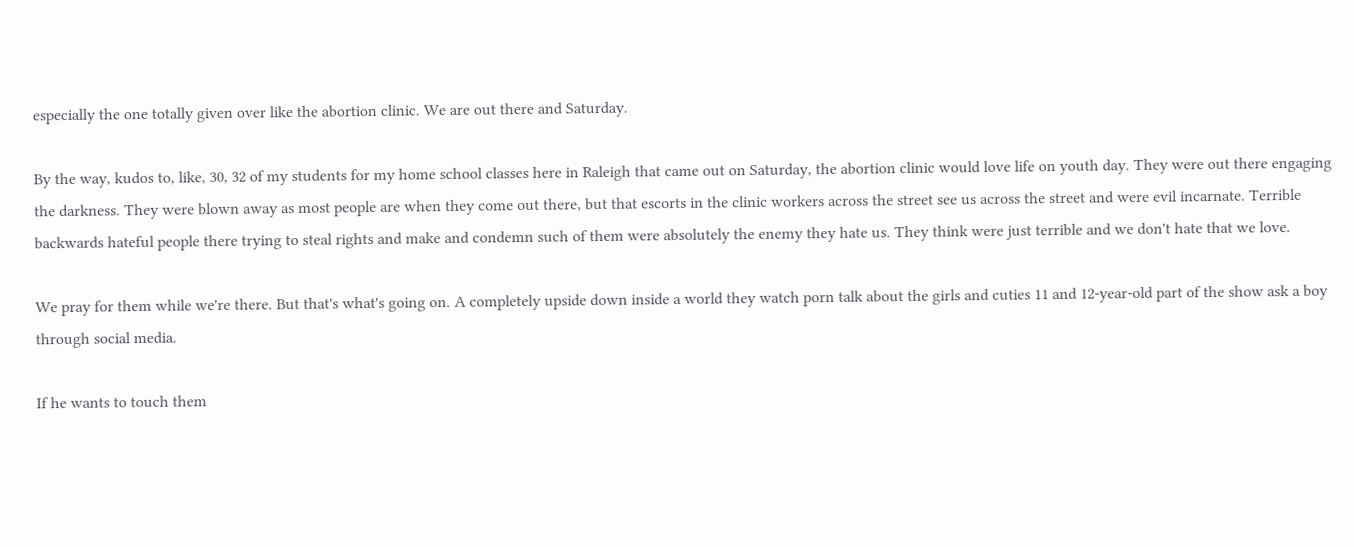especially the one totally given over like the abortion clinic. We are out there and Saturday.

By the way, kudos to, like, 30, 32 of my students for my home school classes here in Raleigh that came out on Saturday, the abortion clinic would love life on youth day. They were out there engaging the darkness. They were blown away as most people are when they come out there, but that escorts in the clinic workers across the street see us across the street and were evil incarnate. Terrible backwards hateful people there trying to steal rights and make and condemn such of them were absolutely the enemy they hate us. They think were just terrible and we don't hate that we love.

We pray for them while we're there. But that's what's going on. A completely upside down inside a world they watch porn talk about the girls and cuties 11 and 12-year-old part of the show ask a boy through social media.

If he wants to touch them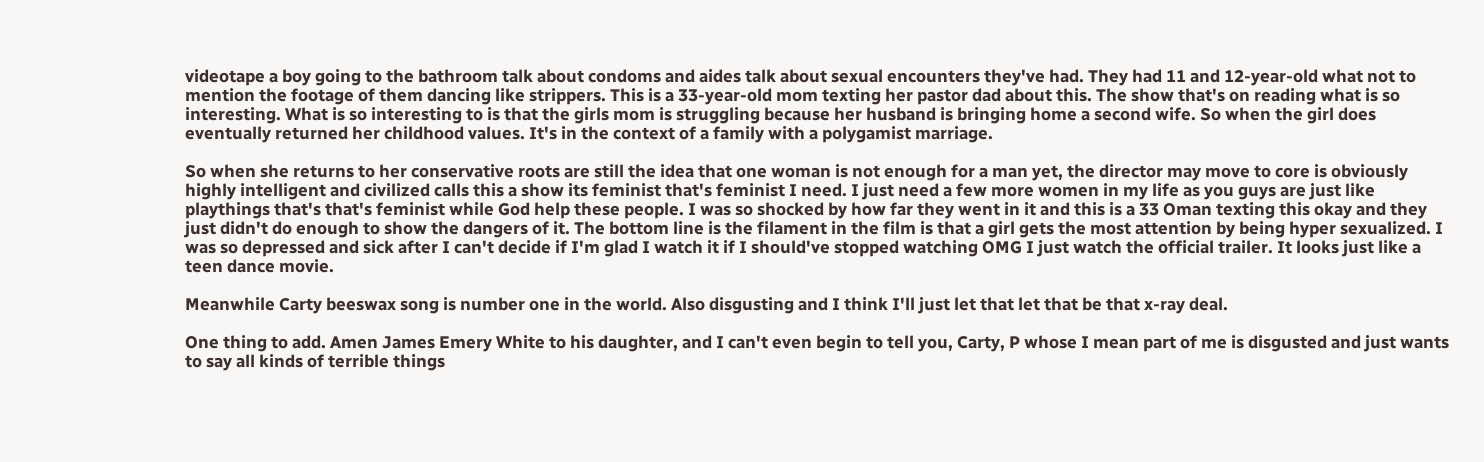videotape a boy going to the bathroom talk about condoms and aides talk about sexual encounters they've had. They had 11 and 12-year-old what not to mention the footage of them dancing like strippers. This is a 33-year-old mom texting her pastor dad about this. The show that's on reading what is so interesting. What is so interesting to is that the girls mom is struggling because her husband is bringing home a second wife. So when the girl does eventually returned her childhood values. It's in the context of a family with a polygamist marriage.

So when she returns to her conservative roots are still the idea that one woman is not enough for a man yet, the director may move to core is obviously highly intelligent and civilized calls this a show its feminist that's feminist I need. I just need a few more women in my life as you guys are just like playthings that's that's feminist while God help these people. I was so shocked by how far they went in it and this is a 33 Oman texting this okay and they just didn't do enough to show the dangers of it. The bottom line is the filament in the film is that a girl gets the most attention by being hyper sexualized. I was so depressed and sick after I can't decide if I'm glad I watch it if I should've stopped watching OMG I just watch the official trailer. It looks just like a teen dance movie.

Meanwhile Carty beeswax song is number one in the world. Also disgusting and I think I'll just let that let that be that x-ray deal.

One thing to add. Amen James Emery White to his daughter, and I can't even begin to tell you, Carty, P whose I mean part of me is disgusted and just wants to say all kinds of terrible things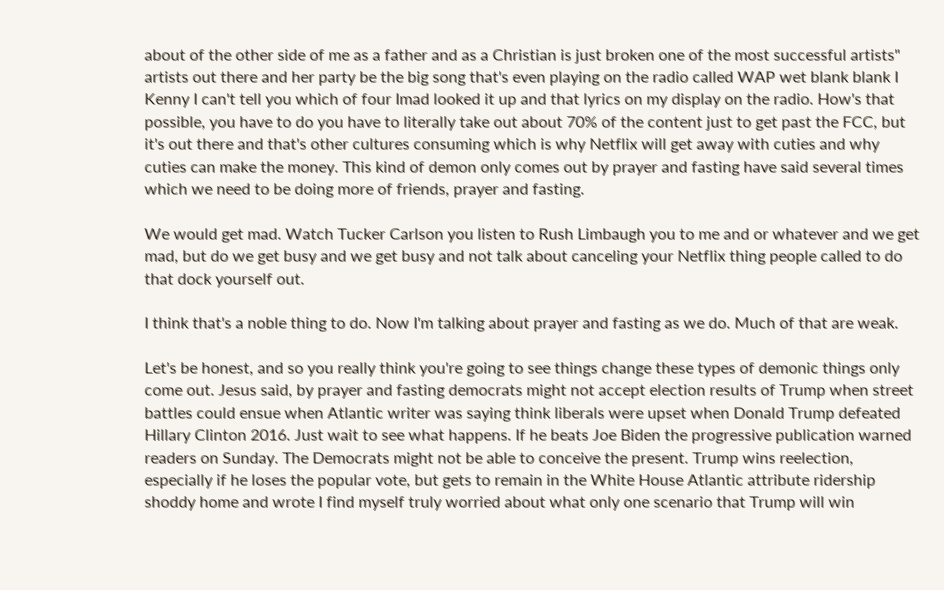about of the other side of me as a father and as a Christian is just broken one of the most successful artists" artists out there and her party be the big song that's even playing on the radio called WAP wet blank blank I Kenny I can't tell you which of four Imad looked it up and that lyrics on my display on the radio. How's that possible, you have to do you have to literally take out about 70% of the content just to get past the FCC, but it's out there and that's other cultures consuming which is why Netflix will get away with cuties and why cuties can make the money. This kind of demon only comes out by prayer and fasting have said several times which we need to be doing more of friends, prayer and fasting.

We would get mad. Watch Tucker Carlson you listen to Rush Limbaugh you to me and or whatever and we get mad, but do we get busy and we get busy and not talk about canceling your Netflix thing people called to do that dock yourself out.

I think that's a noble thing to do. Now I'm talking about prayer and fasting as we do. Much of that are weak.

Let's be honest, and so you really think you're going to see things change these types of demonic things only come out. Jesus said, by prayer and fasting democrats might not accept election results of Trump when street battles could ensue when Atlantic writer was saying think liberals were upset when Donald Trump defeated Hillary Clinton 2016. Just wait to see what happens. If he beats Joe Biden the progressive publication warned readers on Sunday. The Democrats might not be able to conceive the present. Trump wins reelection, especially if he loses the popular vote, but gets to remain in the White House Atlantic attribute ridership shoddy home and wrote I find myself truly worried about what only one scenario that Trump will win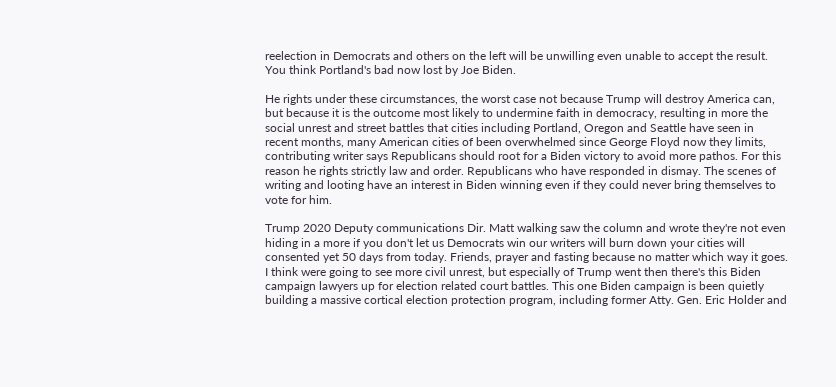reelection in Democrats and others on the left will be unwilling even unable to accept the result. You think Portland's bad now lost by Joe Biden.

He rights under these circumstances, the worst case not because Trump will destroy America can, but because it is the outcome most likely to undermine faith in democracy, resulting in more the social unrest and street battles that cities including Portland, Oregon and Seattle have seen in recent months, many American cities of been overwhelmed since George Floyd now they limits, contributing writer says Republicans should root for a Biden victory to avoid more pathos. For this reason he rights strictly law and order. Republicans who have responded in dismay. The scenes of writing and looting have an interest in Biden winning even if they could never bring themselves to vote for him.

Trump 2020 Deputy communications Dir. Matt walking saw the column and wrote they're not even hiding in a more if you don't let us Democrats win our writers will burn down your cities will consented yet 50 days from today. Friends, prayer and fasting because no matter which way it goes. I think were going to see more civil unrest, but especially of Trump went then there's this Biden campaign lawyers up for election related court battles. This one Biden campaign is been quietly building a massive cortical election protection program, including former Atty. Gen. Eric Holder and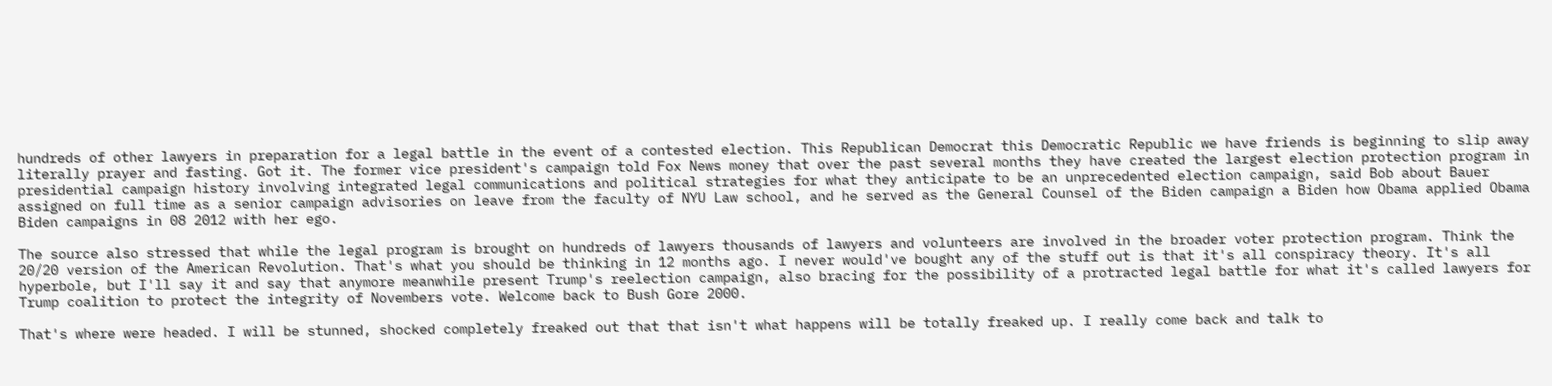hundreds of other lawyers in preparation for a legal battle in the event of a contested election. This Republican Democrat this Democratic Republic we have friends is beginning to slip away literally prayer and fasting. Got it. The former vice president's campaign told Fox News money that over the past several months they have created the largest election protection program in presidential campaign history involving integrated legal communications and political strategies for what they anticipate to be an unprecedented election campaign, said Bob about Bauer assigned on full time as a senior campaign advisories on leave from the faculty of NYU Law school, and he served as the General Counsel of the Biden campaign a Biden how Obama applied Obama Biden campaigns in 08 2012 with her ego.

The source also stressed that while the legal program is brought on hundreds of lawyers thousands of lawyers and volunteers are involved in the broader voter protection program. Think the 20/20 version of the American Revolution. That's what you should be thinking in 12 months ago. I never would've bought any of the stuff out is that it's all conspiracy theory. It's all hyperbole, but I'll say it and say that anymore meanwhile present Trump's reelection campaign, also bracing for the possibility of a protracted legal battle for what it's called lawyers for Trump coalition to protect the integrity of Novembers vote. Welcome back to Bush Gore 2000.

That's where were headed. I will be stunned, shocked completely freaked out that that isn't what happens will be totally freaked up. I really come back and talk to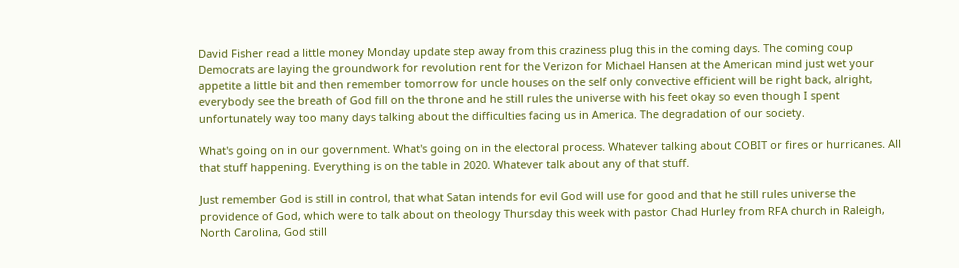David Fisher read a little money Monday update step away from this craziness plug this in the coming days. The coming coup Democrats are laying the groundwork for revolution rent for the Verizon for Michael Hansen at the American mind just wet your appetite a little bit and then remember tomorrow for uncle houses on the self only convective efficient will be right back, alright, everybody see the breath of God fill on the throne and he still rules the universe with his feet okay so even though I spent unfortunately way too many days talking about the difficulties facing us in America. The degradation of our society.

What's going on in our government. What's going on in the electoral process. Whatever talking about COBIT or fires or hurricanes. All that stuff happening. Everything is on the table in 2020. Whatever talk about any of that stuff.

Just remember God is still in control, that what Satan intends for evil God will use for good and that he still rules universe the providence of God, which were to talk about on theology Thursday this week with pastor Chad Hurley from RFA church in Raleigh, North Carolina, God still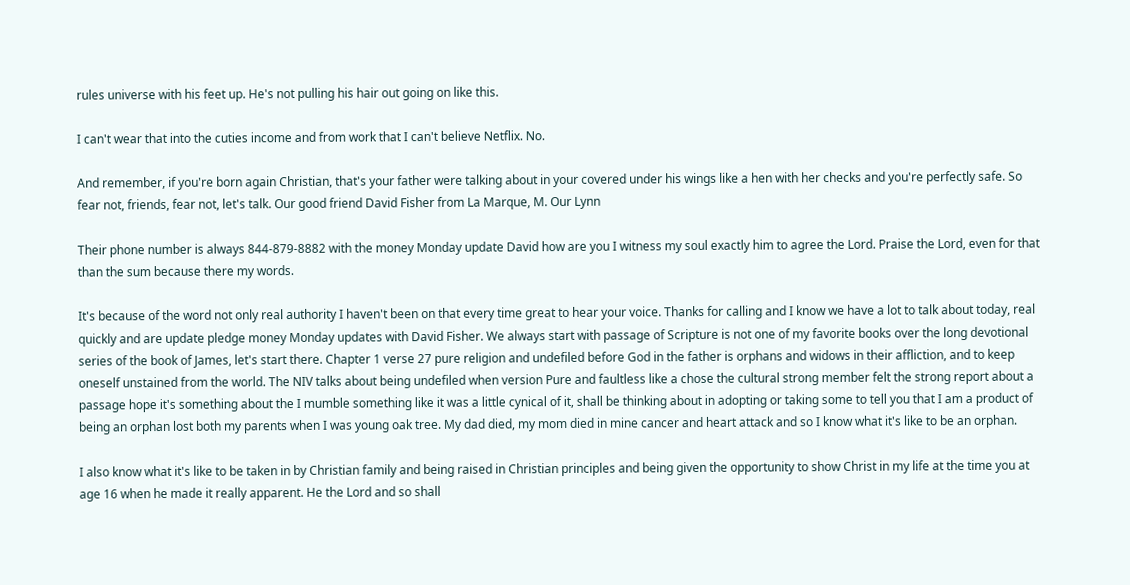rules universe with his feet up. He's not pulling his hair out going on like this.

I can't wear that into the cuties income and from work that I can't believe Netflix. No.

And remember, if you're born again Christian, that's your father were talking about in your covered under his wings like a hen with her checks and you're perfectly safe. So fear not, friends, fear not, let's talk. Our good friend David Fisher from La Marque, M. Our Lynn

Their phone number is always 844-879-8882 with the money Monday update David how are you I witness my soul exactly him to agree the Lord. Praise the Lord, even for that than the sum because there my words.

It's because of the word not only real authority I haven't been on that every time great to hear your voice. Thanks for calling and I know we have a lot to talk about today, real quickly and are update pledge money Monday updates with David Fisher. We always start with passage of Scripture is not one of my favorite books over the long devotional series of the book of James, let's start there. Chapter 1 verse 27 pure religion and undefiled before God in the father is orphans and widows in their affliction, and to keep oneself unstained from the world. The NIV talks about being undefiled when version Pure and faultless like a chose the cultural strong member felt the strong report about a passage hope it's something about the I mumble something like it was a little cynical of it, shall be thinking about in adopting or taking some to tell you that I am a product of being an orphan lost both my parents when I was young oak tree. My dad died, my mom died in mine cancer and heart attack and so I know what it's like to be an orphan.

I also know what it's like to be taken in by Christian family and being raised in Christian principles and being given the opportunity to show Christ in my life at the time you at age 16 when he made it really apparent. He the Lord and so shall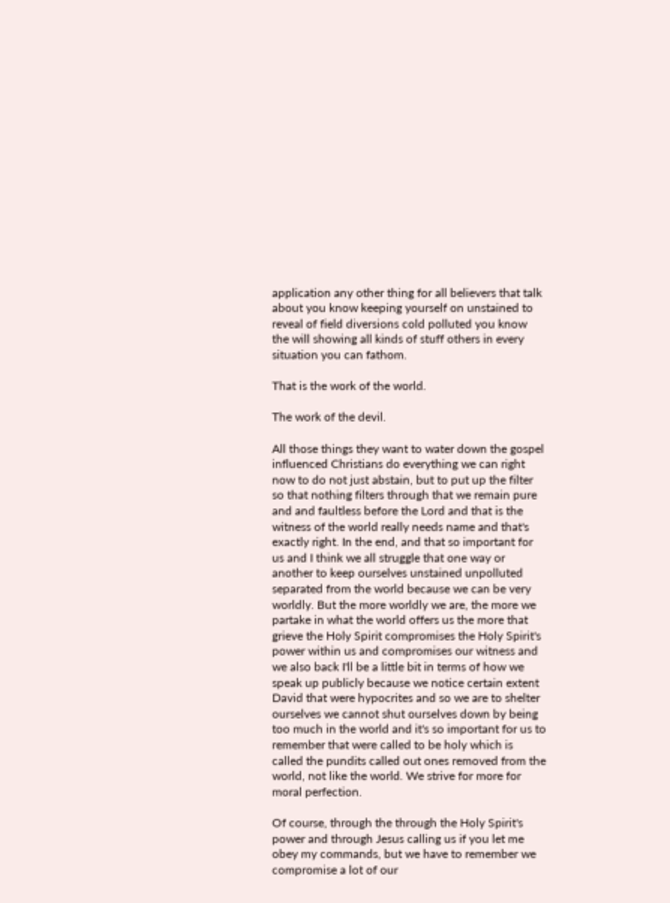application any other thing for all believers that talk about you know keeping yourself on unstained to reveal of field diversions cold polluted you know the will showing all kinds of stuff others in every situation you can fathom.

That is the work of the world.

The work of the devil.

All those things they want to water down the gospel influenced Christians do everything we can right now to do not just abstain, but to put up the filter so that nothing filters through that we remain pure and and faultless before the Lord and that is the witness of the world really needs name and that's exactly right. In the end, and that so important for us and I think we all struggle that one way or another to keep ourselves unstained unpolluted separated from the world because we can be very worldly. But the more worldly we are, the more we partake in what the world offers us the more that grieve the Holy Spirit compromises the Holy Spirit's power within us and compromises our witness and we also back I'll be a little bit in terms of how we speak up publicly because we notice certain extent David that were hypocrites and so we are to shelter ourselves we cannot shut ourselves down by being too much in the world and it's so important for us to remember that were called to be holy which is called the pundits called out ones removed from the world, not like the world. We strive for more for moral perfection.

Of course, through the through the Holy Spirit's power and through Jesus calling us if you let me obey my commands, but we have to remember we compromise a lot of our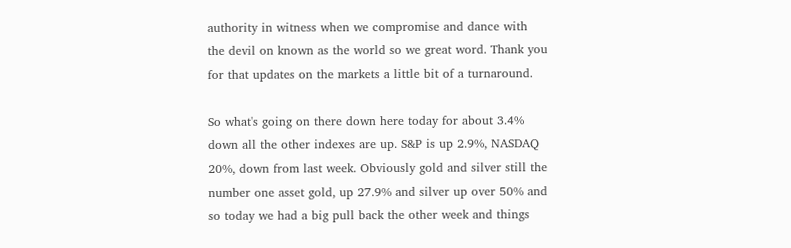authority in witness when we compromise and dance with the devil on known as the world so we great word. Thank you for that updates on the markets a little bit of a turnaround.

So what's going on there down here today for about 3.4% down all the other indexes are up. S&P is up 2.9%, NASDAQ 20%, down from last week. Obviously gold and silver still the number one asset gold, up 27.9% and silver up over 50% and so today we had a big pull back the other week and things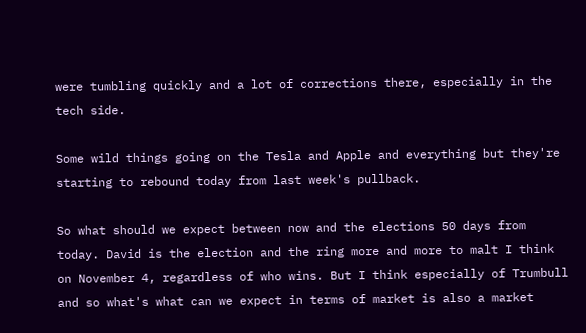were tumbling quickly and a lot of corrections there, especially in the tech side.

Some wild things going on the Tesla and Apple and everything but they're starting to rebound today from last week's pullback.

So what should we expect between now and the elections 50 days from today. David is the election and the ring more and more to malt I think on November 4, regardless of who wins. But I think especially of Trumbull and so what's what can we expect in terms of market is also a market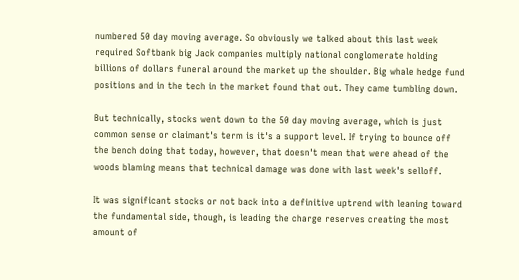numbered 50 day moving average. So obviously we talked about this last week required Softbank big Jack companies multiply national conglomerate holding billions of dollars funeral around the market up the shoulder. Big whale hedge fund positions and in the tech in the market found that out. They came tumbling down.

But technically, stocks went down to the 50 day moving average, which is just common sense or claimant's term is it's a support level. If trying to bounce off the bench doing that today, however, that doesn't mean that were ahead of the woods blaming means that technical damage was done with last week's selloff.

It was significant stocks or not back into a definitive uptrend with leaning toward the fundamental side, though, is leading the charge reserves creating the most amount of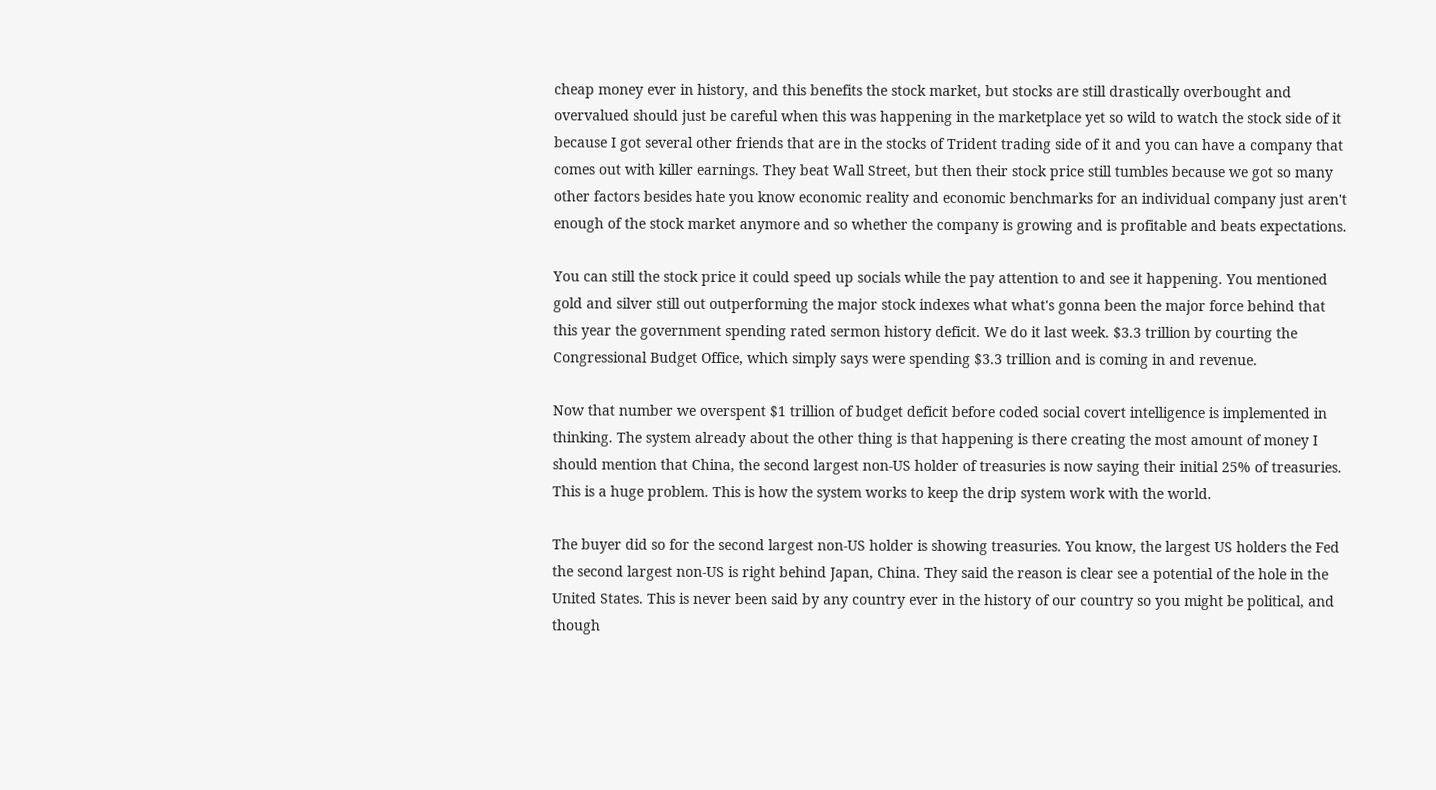cheap money ever in history, and this benefits the stock market, but stocks are still drastically overbought and overvalued should just be careful when this was happening in the marketplace yet so wild to watch the stock side of it because I got several other friends that are in the stocks of Trident trading side of it and you can have a company that comes out with killer earnings. They beat Wall Street, but then their stock price still tumbles because we got so many other factors besides hate you know economic reality and economic benchmarks for an individual company just aren't enough of the stock market anymore and so whether the company is growing and is profitable and beats expectations.

You can still the stock price it could speed up socials while the pay attention to and see it happening. You mentioned gold and silver still out outperforming the major stock indexes what what's gonna been the major force behind that this year the government spending rated sermon history deficit. We do it last week. $3.3 trillion by courting the Congressional Budget Office, which simply says were spending $3.3 trillion and is coming in and revenue.

Now that number we overspent $1 trillion of budget deficit before coded social covert intelligence is implemented in thinking. The system already about the other thing is that happening is there creating the most amount of money I should mention that China, the second largest non-US holder of treasuries is now saying their initial 25% of treasuries. This is a huge problem. This is how the system works to keep the drip system work with the world.

The buyer did so for the second largest non-US holder is showing treasuries. You know, the largest US holders the Fed the second largest non-US is right behind Japan, China. They said the reason is clear see a potential of the hole in the United States. This is never been said by any country ever in the history of our country so you might be political, and though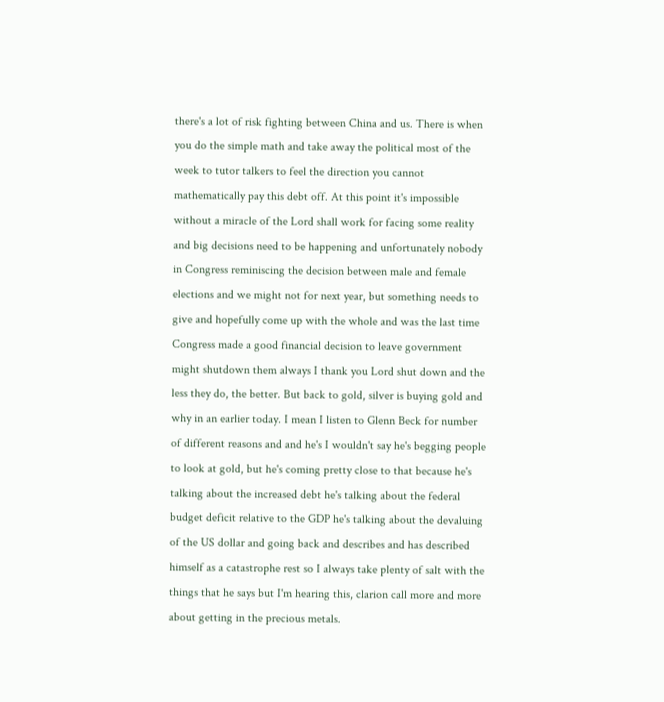there's a lot of risk fighting between China and us. There is when you do the simple math and take away the political most of the week to tutor talkers to feel the direction you cannot mathematically pay this debt off. At this point it's impossible without a miracle of the Lord shall work for facing some reality and big decisions need to be happening and unfortunately nobody in Congress reminiscing the decision between male and female elections and we might not for next year, but something needs to give and hopefully come up with the whole and was the last time Congress made a good financial decision to leave government might shutdown them always I thank you Lord shut down and the less they do, the better. But back to gold, silver is buying gold and why in an earlier today. I mean I listen to Glenn Beck for number of different reasons and and he's I wouldn't say he's begging people to look at gold, but he's coming pretty close to that because he's talking about the increased debt he's talking about the federal budget deficit relative to the GDP he's talking about the devaluing of the US dollar and going back and describes and has described himself as a catastrophe rest so I always take plenty of salt with the things that he says but I'm hearing this, clarion call more and more about getting in the precious metals.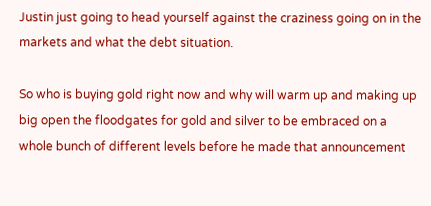Justin just going to head yourself against the craziness going on in the markets and what the debt situation.

So who is buying gold right now and why will warm up and making up big open the floodgates for gold and silver to be embraced on a whole bunch of different levels before he made that announcement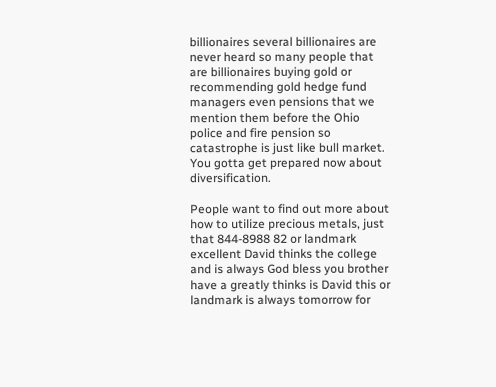billionaires several billionaires are never heard so many people that are billionaires buying gold or recommending gold hedge fund managers even pensions that we mention them before the Ohio police and fire pension so catastrophe is just like bull market. You gotta get prepared now about diversification.

People want to find out more about how to utilize precious metals, just that 844-8988 82 or landmark excellent David thinks the college and is always God bless you brother have a greatly thinks is David this or landmark is always tomorrow for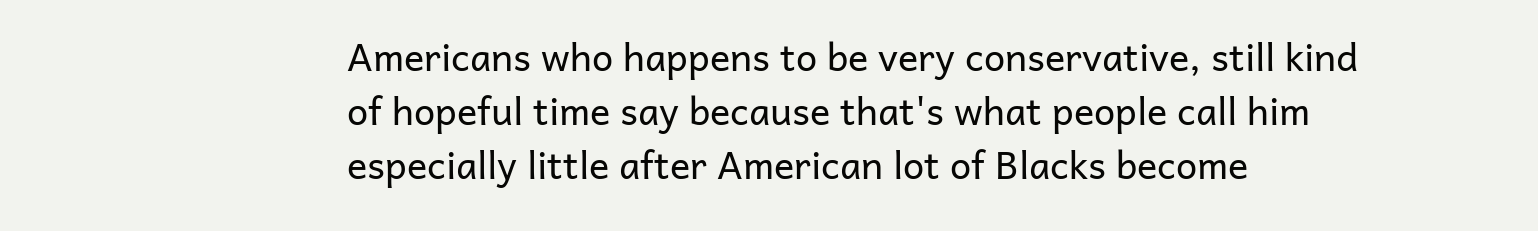Americans who happens to be very conservative, still kind of hopeful time say because that's what people call him especially little after American lot of Blacks become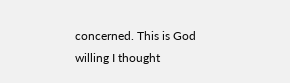concerned. This is God willing I thought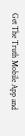Get The Truth Mobile App and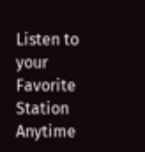Listen to your Favorite Station Anytime